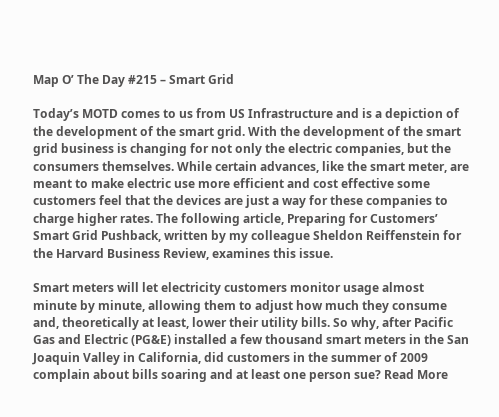Map O’ The Day #215 – Smart Grid

Today’s MOTD comes to us from US Infrastructure and is a depiction of the development of the smart grid. With the development of the smart grid business is changing for not only the electric companies, but the consumers themselves. While certain advances, like the smart meter, are meant to make electric use more efficient and cost effective some customers feel that the devices are just a way for these companies to charge higher rates. The following article, Preparing for Customers’ Smart Grid Pushback, written by my colleague Sheldon Reiffenstein for the Harvard Business Review, examines this issue.

Smart meters will let electricity customers monitor usage almost minute by minute, allowing them to adjust how much they consume and, theoretically at least, lower their utility bills. So why, after Pacific Gas and Electric (PG&E) installed a few thousand smart meters in the San Joaquin Valley in California, did customers in the summer of 2009 complain about bills soaring and at least one person sue? Read More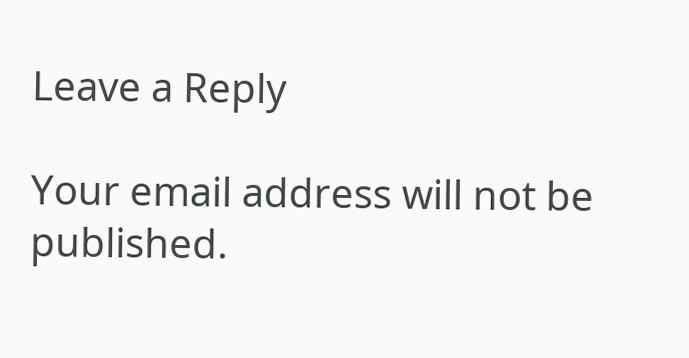Leave a Reply

Your email address will not be published.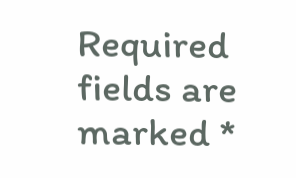Required fields are marked *